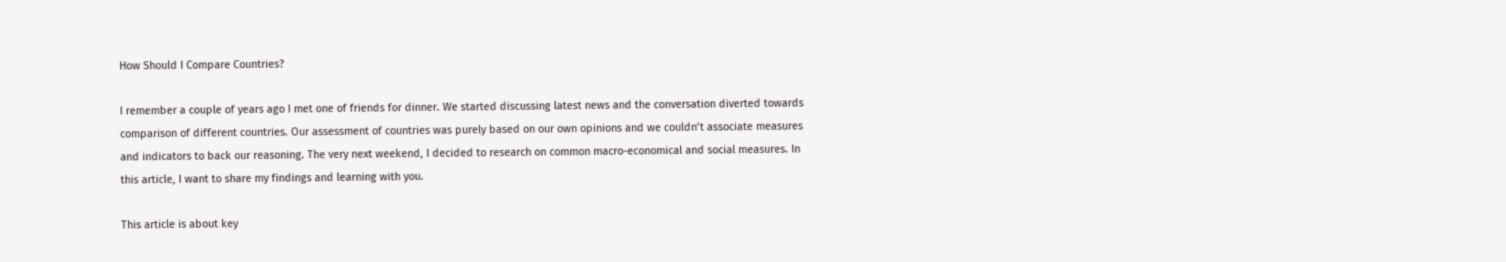How Should I Compare Countries?

I remember a couple of years ago I met one of friends for dinner. We started discussing latest news and the conversation diverted towards comparison of different countries. Our assessment of countries was purely based on our own opinions and we couldn’t associate measures and indicators to back our reasoning. The very next weekend, I decided to research on common macro-economical and social measures. In this article, I want to share my findings and learning with you.

This article is about key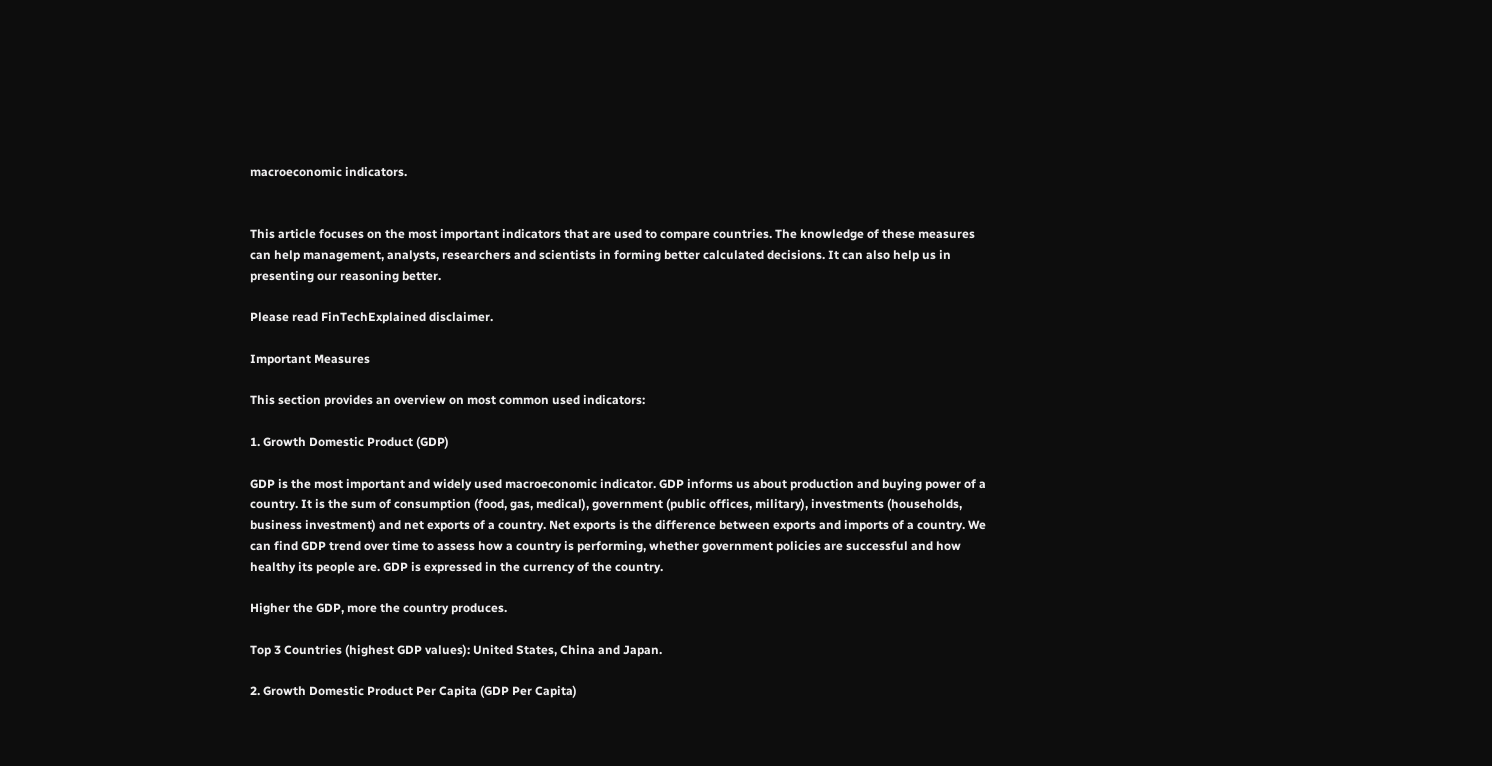macroeconomic indicators.


This article focuses on the most important indicators that are used to compare countries. The knowledge of these measures can help management, analysts, researchers and scientists in forming better calculated decisions. It can also help us in presenting our reasoning better.

Please read FinTechExplained disclaimer.

Important Measures

This section provides an overview on most common used indicators:

1. Growth Domestic Product (GDP)

GDP is the most important and widely used macroeconomic indicator. GDP informs us about production and buying power of a country. It is the sum of consumption (food, gas, medical), government (public offices, military), investments (households, business investment) and net exports of a country. Net exports is the difference between exports and imports of a country. We can find GDP trend over time to assess how a country is performing, whether government policies are successful and how healthy its people are. GDP is expressed in the currency of the country.

Higher the GDP, more the country produces.

Top 3 Countries (highest GDP values): United States, China and Japan.

2. Growth Domestic Product Per Capita (GDP Per Capita)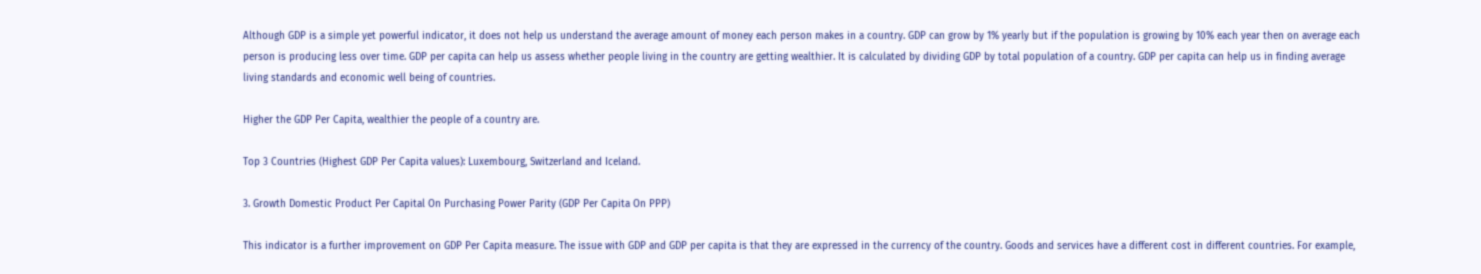Although GDP is a simple yet powerful indicator, it does not help us understand the average amount of money each person makes in a country. GDP can grow by 1% yearly but if the population is growing by 10% each year then on average each person is producing less over time. GDP per capita can help us assess whether people living in the country are getting wealthier. It is calculated by dividing GDP by total population of a country. GDP per capita can help us in finding average living standards and economic well being of countries.

Higher the GDP Per Capita, wealthier the people of a country are.

Top 3 Countries (Highest GDP Per Capita values): Luxembourg, Switzerland and Iceland.

3. Growth Domestic Product Per Capital On Purchasing Power Parity (GDP Per Capita On PPP)

This indicator is a further improvement on GDP Per Capita measure. The issue with GDP and GDP per capita is that they are expressed in the currency of the country. Goods and services have a different cost in different countries. For example,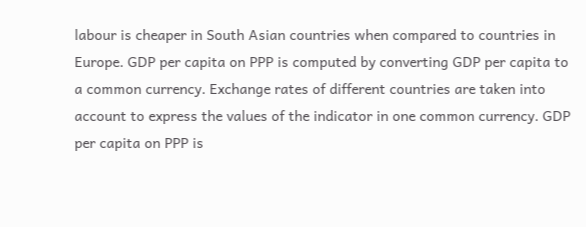labour is cheaper in South Asian countries when compared to countries in Europe. GDP per capita on PPP is computed by converting GDP per capita to a common currency. Exchange rates of different countries are taken into account to express the values of the indicator in one common currency. GDP per capita on PPP is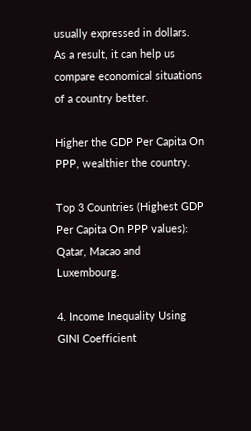usually expressed in dollars. As a result, it can help us compare economical situations of a country better.

Higher the GDP Per Capita On PPP, wealthier the country.

Top 3 Countries (Highest GDP Per Capita On PPP values): Qatar, Macao and Luxembourg.

4. Income Inequality Using GINI Coefficient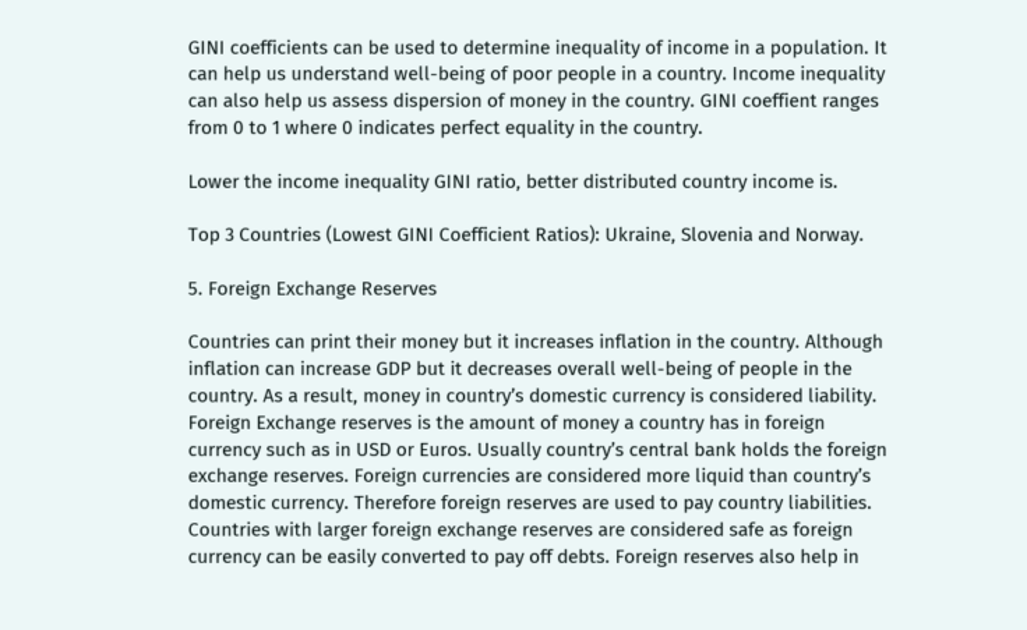GINI coefficients can be used to determine inequality of income in a population. It can help us understand well-being of poor people in a country. Income inequality can also help us assess dispersion of money in the country. GINI coeffient ranges from 0 to 1 where 0 indicates perfect equality in the country.

Lower the income inequality GINI ratio, better distributed country income is.

Top 3 Countries (Lowest GINI Coefficient Ratios): Ukraine, Slovenia and Norway.

5. Foreign Exchange Reserves

Countries can print their money but it increases inflation in the country. Although inflation can increase GDP but it decreases overall well-being of people in the country. As a result, money in country’s domestic currency is considered liability. Foreign Exchange reserves is the amount of money a country has in foreign currency such as in USD or Euros. Usually country’s central bank holds the foreign exchange reserves. Foreign currencies are considered more liquid than country’s domestic currency. Therefore foreign reserves are used to pay country liabilities. Countries with larger foreign exchange reserves are considered safe as foreign currency can be easily converted to pay off debts. Foreign reserves also help in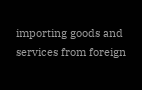importing goods and services from foreign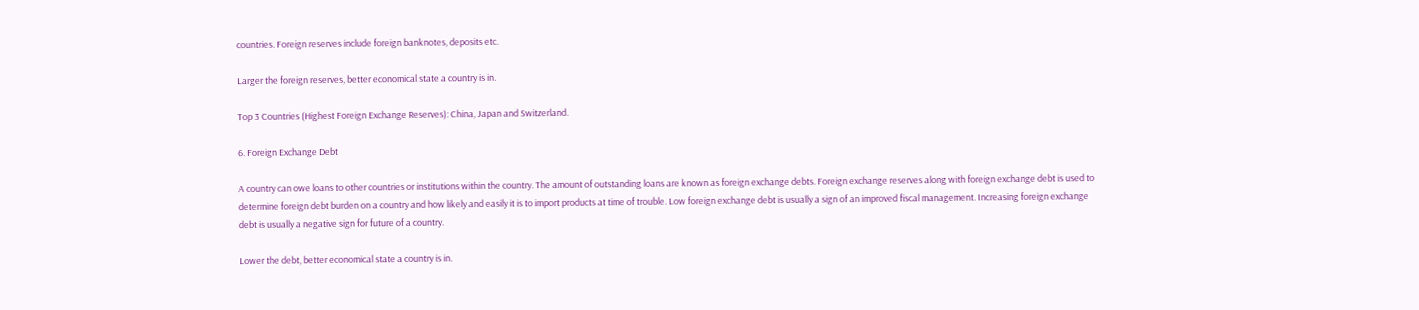countries. Foreign reserves include foreign banknotes, deposits etc.

Larger the foreign reserves, better economical state a country is in.

Top 3 Countries (Highest Foreign Exchange Reserves): China, Japan and Switzerland.

6. Foreign Exchange Debt

A country can owe loans to other countries or institutions within the country. The amount of outstanding loans are known as foreign exchange debts. Foreign exchange reserves along with foreign exchange debt is used to determine foreign debt burden on a country and how likely and easily it is to import products at time of trouble. Low foreign exchange debt is usually a sign of an improved fiscal management. Increasing foreign exchange debt is usually a negative sign for future of a country.

Lower the debt, better economical state a country is in.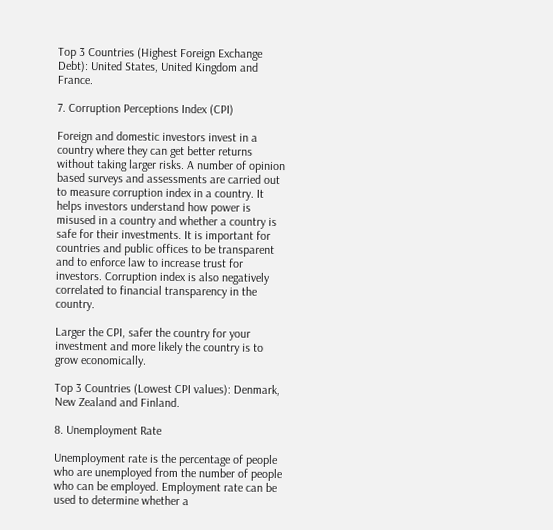Top 3 Countries (Highest Foreign Exchange Debt): United States, United Kingdom and France.

7. Corruption Perceptions Index (CPI)

Foreign and domestic investors invest in a country where they can get better returns without taking larger risks. A number of opinion based surveys and assessments are carried out to measure corruption index in a country. It helps investors understand how power is misused in a country and whether a country is safe for their investments. It is important for countries and public offices to be transparent and to enforce law to increase trust for investors. Corruption index is also negatively correlated to financial transparency in the country.

Larger the CPI, safer the country for your investment and more likely the country is to grow economically.

Top 3 Countries (Lowest CPI values): Denmark, New Zealand and Finland.

8. Unemployment Rate

Unemployment rate is the percentage of people who are unemployed from the number of people who can be employed. Employment rate can be used to determine whether a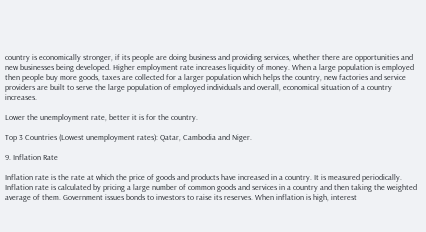country is economically stronger, if its people are doing business and providing services, whether there are opportunities and new businesses being developed. Higher employment rate increases liquidity of money. When a large population is employed then people buy more goods, taxes are collected for a larger population which helps the country, new factories and service providers are built to serve the large population of employed individuals and overall, economical situation of a country increases.

Lower the unemployment rate, better it is for the country.

Top 3 Countries (Lowest unemployment rates): Qatar, Cambodia and Niger.

9. Inflation Rate

Inflation rate is the rate at which the price of goods and products have increased in a country. It is measured periodically. Inflation rate is calculated by pricing a large number of common goods and services in a country and then taking the weighted average of them. Government issues bonds to investors to raise its reserves. When inflation is high, interest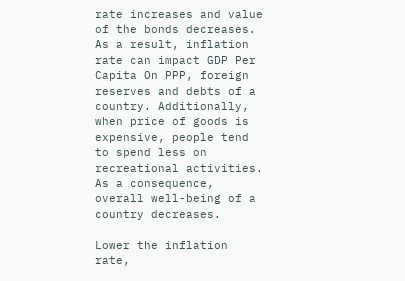rate increases and value of the bonds decreases. As a result, inflation rate can impact GDP Per Capita On PPP, foreign reserves and debts of a country. Additionally, when price of goods is expensive, people tend to spend less on recreational activities. As a consequence, overall well-being of a country decreases.

Lower the inflation rate,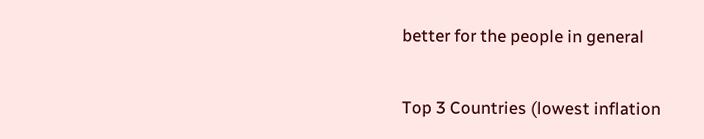better for the people in general

Top 3 Countries (lowest inflation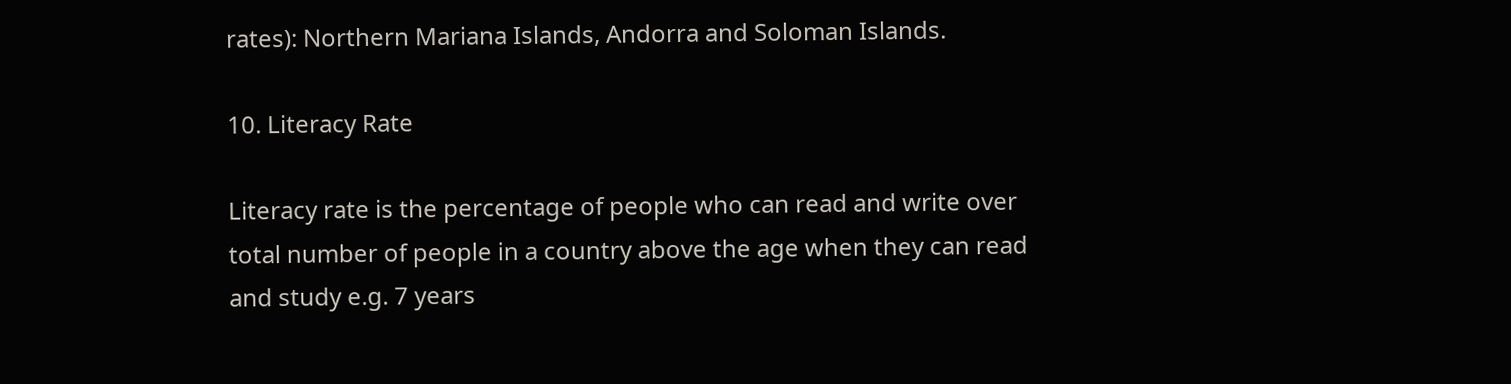rates): Northern Mariana Islands, Andorra and Soloman Islands.

10. Literacy Rate

Literacy rate is the percentage of people who can read and write over total number of people in a country above the age when they can read and study e.g. 7 years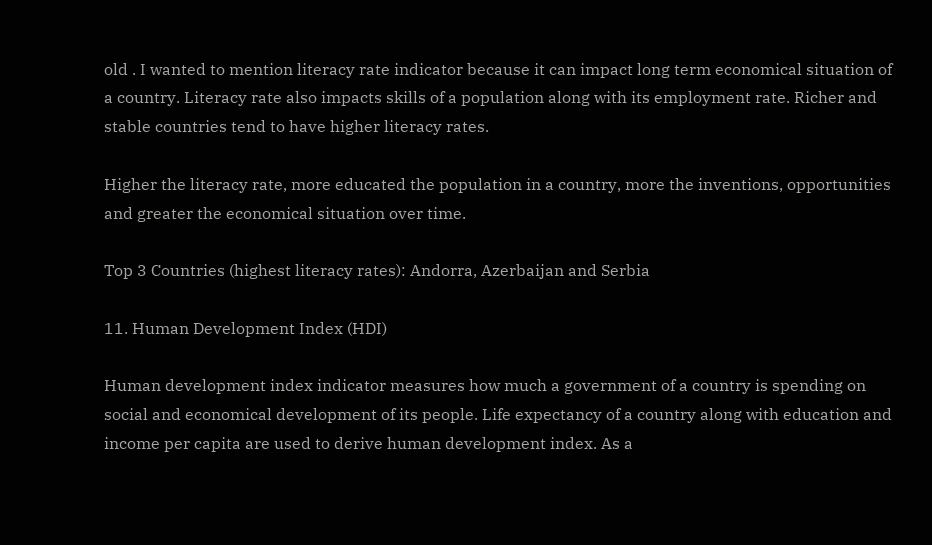old . I wanted to mention literacy rate indicator because it can impact long term economical situation of a country. Literacy rate also impacts skills of a population along with its employment rate. Richer and stable countries tend to have higher literacy rates.

Higher the literacy rate, more educated the population in a country, more the inventions, opportunities and greater the economical situation over time.

Top 3 Countries (highest literacy rates): Andorra, Azerbaijan and Serbia

11. Human Development Index (HDI)

Human development index indicator measures how much a government of a country is spending on social and economical development of its people. Life expectancy of a country along with education and income per capita are used to derive human development index. As a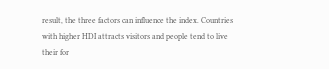result, the three factors can influence the index. Countries with higher HDI attracts visitors and people tend to live their for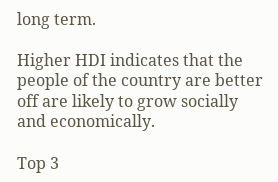long term.

Higher HDI indicates that the people of the country are better off are likely to grow socially and economically.

Top 3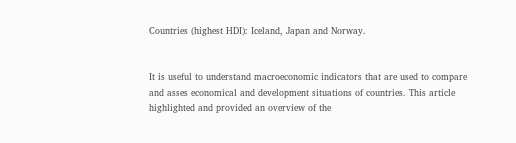Countries (highest HDI): Iceland, Japan and Norway.


It is useful to understand macroeconomic indicators that are used to compare and asses economical and development situations of countries. This article highlighted and provided an overview of the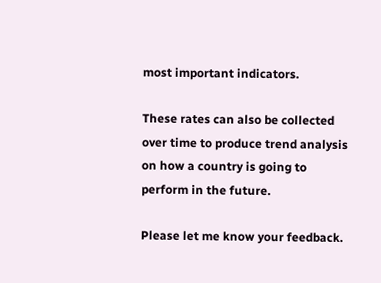most important indicators.

These rates can also be collected over time to produce trend analysis on how a country is going to perform in the future.

Please let me know your feedback.